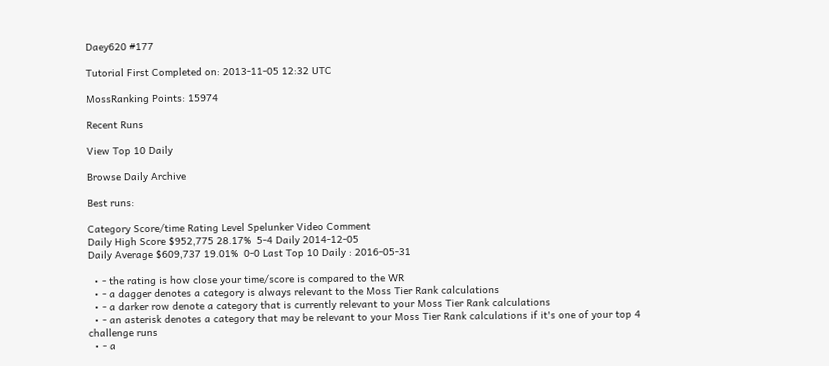Daey620 #177

Tutorial First Completed on: 2013-11-05 12:32 UTC

MossRanking Points: 15974

Recent Runs

View Top 10 Daily

Browse Daily Archive

Best runs:

Category Score/time Rating Level Spelunker Video Comment
Daily High Score $952,775 28.17%  5-4 Daily 2014-12-05
Daily Average $609,737 19.01%  0-0 Last Top 10 Daily : 2016-05-31

  • - the rating is how close your time/score is compared to the WR
  • - a dagger denotes a category is always relevant to the Moss Tier Rank calculations
  • - a darker row denote a category that is currently relevant to your Moss Tier Rank calculations
  • - an asterisk denotes a category that may be relevant to your Moss Tier Rank calculations if it's one of your top 4 challenge runs
  • - a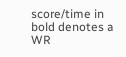score/time in bold denotes a WR